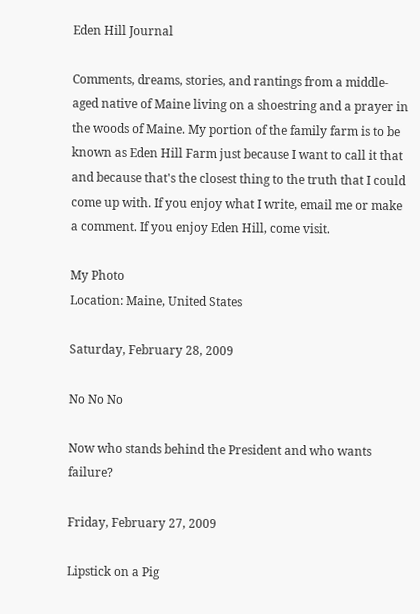Eden Hill Journal

Comments, dreams, stories, and rantings from a middle-aged native of Maine living on a shoestring and a prayer in the woods of Maine. My portion of the family farm is to be known as Eden Hill Farm just because I want to call it that and because that's the closest thing to the truth that I could come up with. If you enjoy what I write, email me or make a comment. If you enjoy Eden Hill, come visit.

My Photo
Location: Maine, United States

Saturday, February 28, 2009

No No No

Now who stands behind the President and who wants failure?

Friday, February 27, 2009

Lipstick on a Pig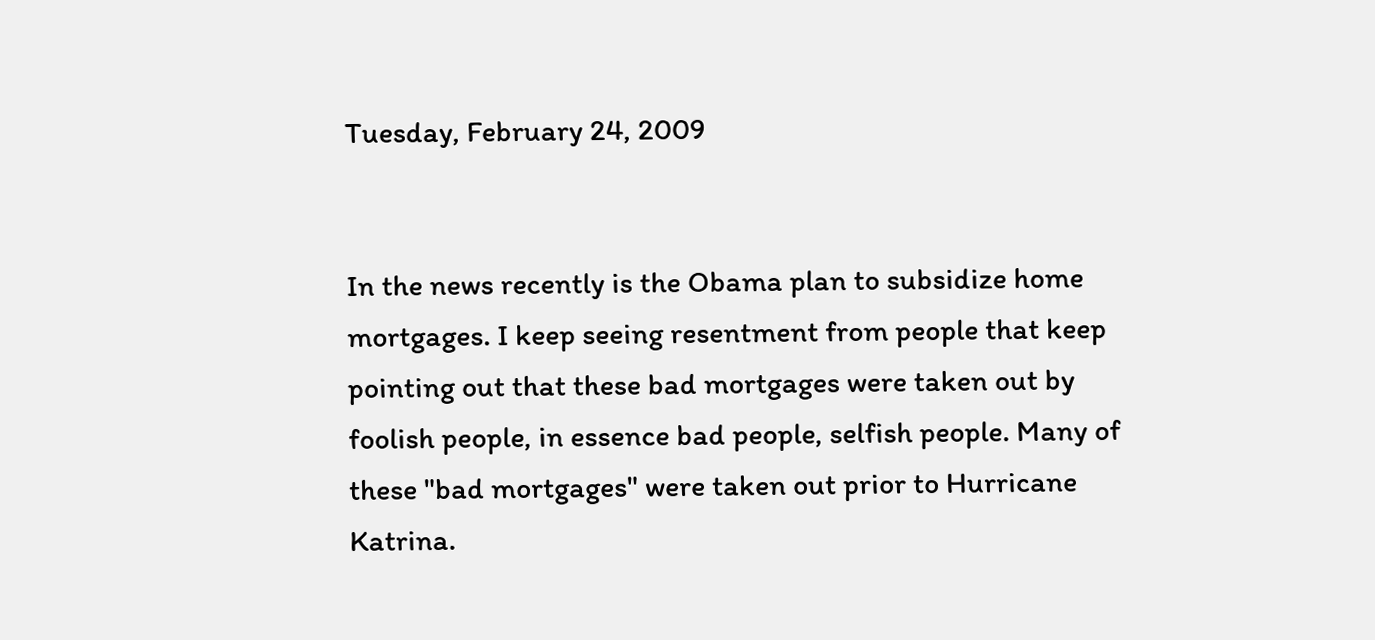Tuesday, February 24, 2009


In the news recently is the Obama plan to subsidize home mortgages. I keep seeing resentment from people that keep pointing out that these bad mortgages were taken out by foolish people, in essence bad people, selfish people. Many of these "bad mortgages" were taken out prior to Hurricane Katrina.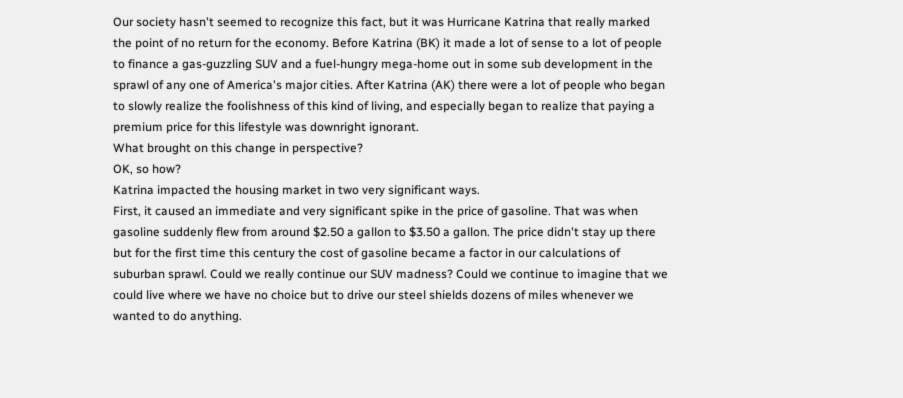Our society hasn't seemed to recognize this fact, but it was Hurricane Katrina that really marked the point of no return for the economy. Before Katrina (BK) it made a lot of sense to a lot of people to finance a gas-guzzling SUV and a fuel-hungry mega-home out in some sub development in the sprawl of any one of America's major cities. After Katrina (AK) there were a lot of people who began to slowly realize the foolishness of this kind of living, and especially began to realize that paying a premium price for this lifestyle was downright ignorant.
What brought on this change in perspective?
OK, so how?
Katrina impacted the housing market in two very significant ways.
First, it caused an immediate and very significant spike in the price of gasoline. That was when gasoline suddenly flew from around $2.50 a gallon to $3.50 a gallon. The price didn't stay up there but for the first time this century the cost of gasoline became a factor in our calculations of suburban sprawl. Could we really continue our SUV madness? Could we continue to imagine that we could live where we have no choice but to drive our steel shields dozens of miles whenever we wanted to do anything.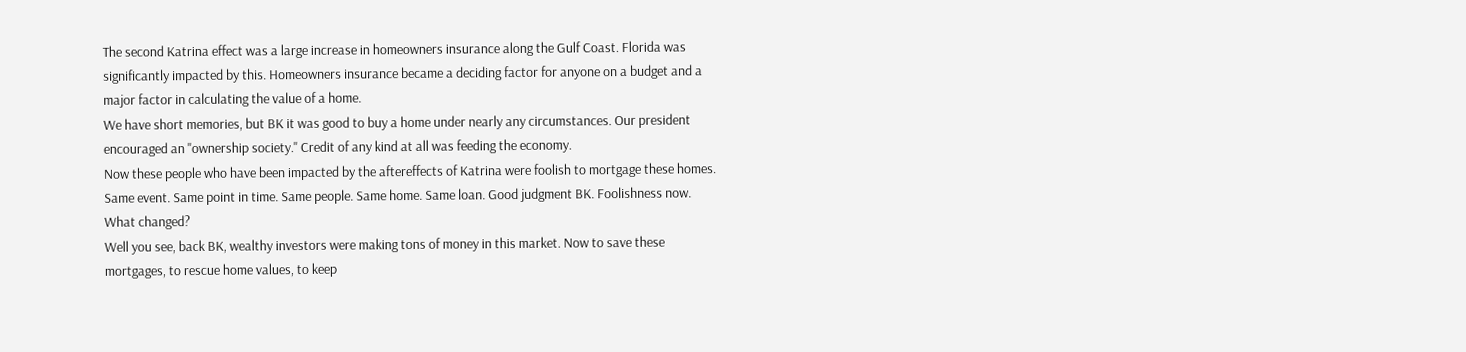The second Katrina effect was a large increase in homeowners insurance along the Gulf Coast. Florida was significantly impacted by this. Homeowners insurance became a deciding factor for anyone on a budget and a major factor in calculating the value of a home.
We have short memories, but BK it was good to buy a home under nearly any circumstances. Our president encouraged an "ownership society." Credit of any kind at all was feeding the economy.
Now these people who have been impacted by the aftereffects of Katrina were foolish to mortgage these homes.
Same event. Same point in time. Same people. Same home. Same loan. Good judgment BK. Foolishness now.
What changed?
Well you see, back BK, wealthy investors were making tons of money in this market. Now to save these mortgages, to rescue home values, to keep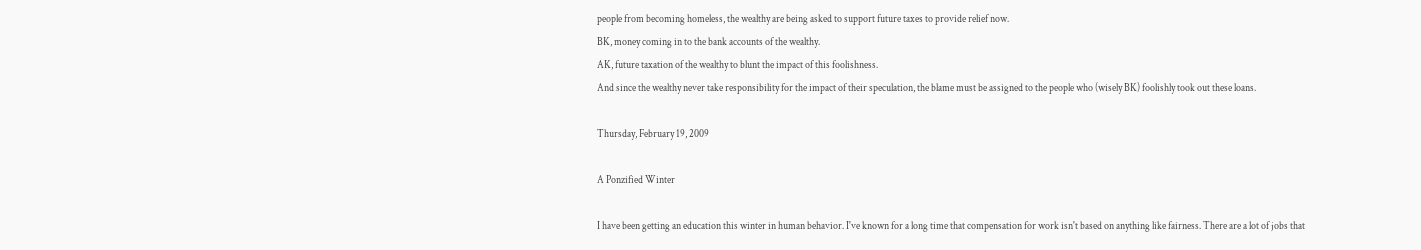people from becoming homeless, the wealthy are being asked to support future taxes to provide relief now.
BK, money coming in to the bank accounts of the wealthy.
AK, future taxation of the wealthy to blunt the impact of this foolishness.
And since the wealthy never take responsibility for the impact of their speculation, the blame must be assigned to the people who (wisely BK) foolishly took out these loans.

Thursday, February 19, 2009

A Ponzified Winter

I have been getting an education this winter in human behavior. I've known for a long time that compensation for work isn't based on anything like fairness. There are a lot of jobs that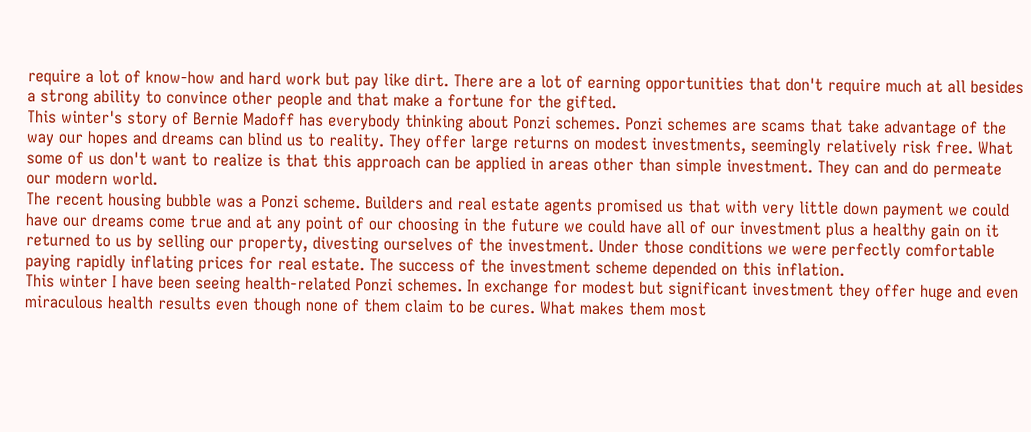require a lot of know-how and hard work but pay like dirt. There are a lot of earning opportunities that don't require much at all besides a strong ability to convince other people and that make a fortune for the gifted.
This winter's story of Bernie Madoff has everybody thinking about Ponzi schemes. Ponzi schemes are scams that take advantage of the way our hopes and dreams can blind us to reality. They offer large returns on modest investments, seemingly relatively risk free. What some of us don't want to realize is that this approach can be applied in areas other than simple investment. They can and do permeate our modern world.
The recent housing bubble was a Ponzi scheme. Builders and real estate agents promised us that with very little down payment we could have our dreams come true and at any point of our choosing in the future we could have all of our investment plus a healthy gain on it returned to us by selling our property, divesting ourselves of the investment. Under those conditions we were perfectly comfortable paying rapidly inflating prices for real estate. The success of the investment scheme depended on this inflation.
This winter I have been seeing health-related Ponzi schemes. In exchange for modest but significant investment they offer huge and even miraculous health results even though none of them claim to be cures. What makes them most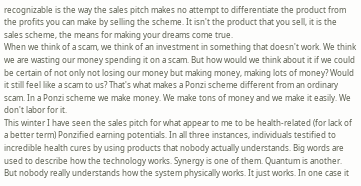recognizable is the way the sales pitch makes no attempt to differentiate the product from the profits you can make by selling the scheme. It isn't the product that you sell, it is the sales scheme, the means for making your dreams come true.
When we think of a scam, we think of an investment in something that doesn't work. We think we are wasting our money spending it on a scam. But how would we think about it if we could be certain of not only not losing our money but making money, making lots of money? Would it still feel like a scam to us? That's what makes a Ponzi scheme different from an ordinary scam. In a Ponzi scheme we make money. We make tons of money and we make it easily. We don't labor for it.
This winter I have seen the sales pitch for what appear to me to be health-related (for lack of a better term) Ponzified earning potentials. In all three instances, individuals testified to incredible health cures by using products that nobody actually understands. Big words are used to describe how the technology works. Synergy is one of them. Quantum is another. But nobody really understands how the system physically works. It just works. In one case it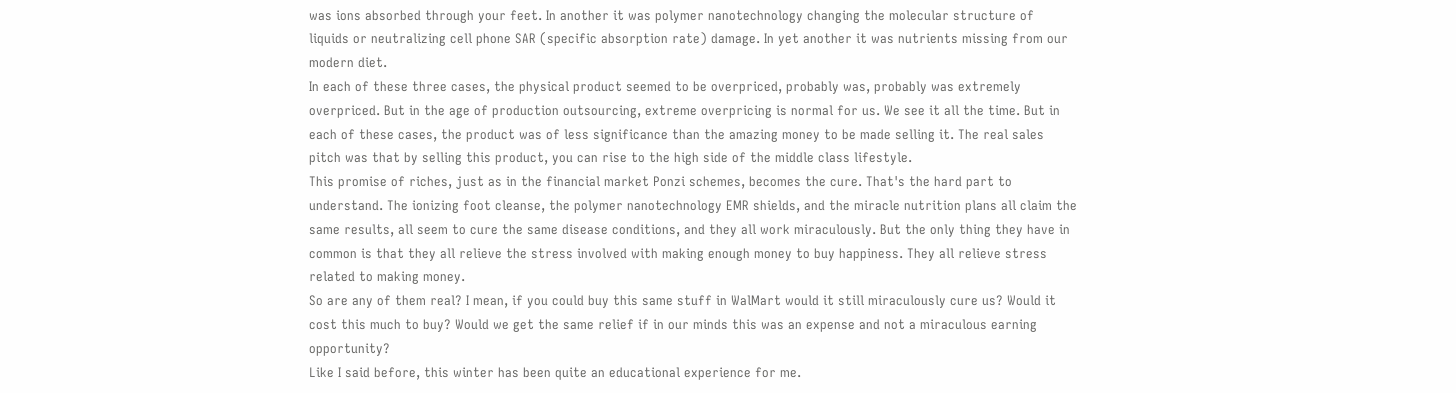was ions absorbed through your feet. In another it was polymer nanotechnology changing the molecular structure of liquids or neutralizing cell phone SAR (specific absorption rate) damage. In yet another it was nutrients missing from our modern diet.
In each of these three cases, the physical product seemed to be overpriced, probably was, probably was extremely overpriced. But in the age of production outsourcing, extreme overpricing is normal for us. We see it all the time. But in each of these cases, the product was of less significance than the amazing money to be made selling it. The real sales pitch was that by selling this product, you can rise to the high side of the middle class lifestyle.
This promise of riches, just as in the financial market Ponzi schemes, becomes the cure. That's the hard part to understand. The ionizing foot cleanse, the polymer nanotechnology EMR shields, and the miracle nutrition plans all claim the same results, all seem to cure the same disease conditions, and they all work miraculously. But the only thing they have in common is that they all relieve the stress involved with making enough money to buy happiness. They all relieve stress related to making money.
So are any of them real? I mean, if you could buy this same stuff in WalMart would it still miraculously cure us? Would it cost this much to buy? Would we get the same relief if in our minds this was an expense and not a miraculous earning opportunity?
Like I said before, this winter has been quite an educational experience for me.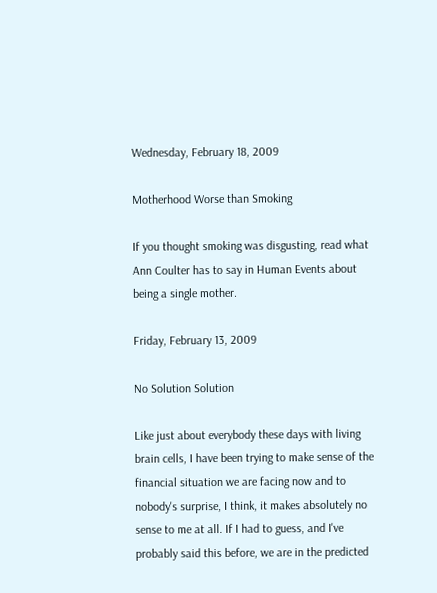Wednesday, February 18, 2009

Motherhood Worse than Smoking

If you thought smoking was disgusting, read what Ann Coulter has to say in Human Events about being a single mother.

Friday, February 13, 2009

No Solution Solution

Like just about everybody these days with living brain cells, I have been trying to make sense of the financial situation we are facing now and to nobody's surprise, I think, it makes absolutely no sense to me at all. If I had to guess, and I've probably said this before, we are in the predicted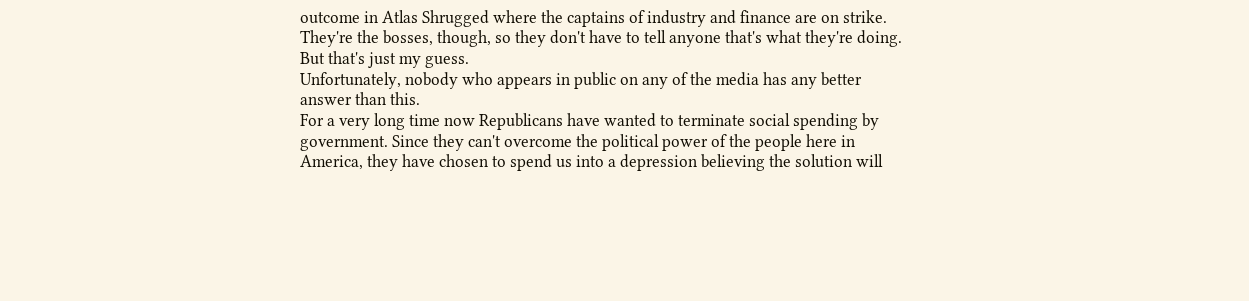outcome in Atlas Shrugged where the captains of industry and finance are on strike. They're the bosses, though, so they don't have to tell anyone that's what they're doing. But that's just my guess.
Unfortunately, nobody who appears in public on any of the media has any better answer than this.
For a very long time now Republicans have wanted to terminate social spending by government. Since they can't overcome the political power of the people here in America, they have chosen to spend us into a depression believing the solution will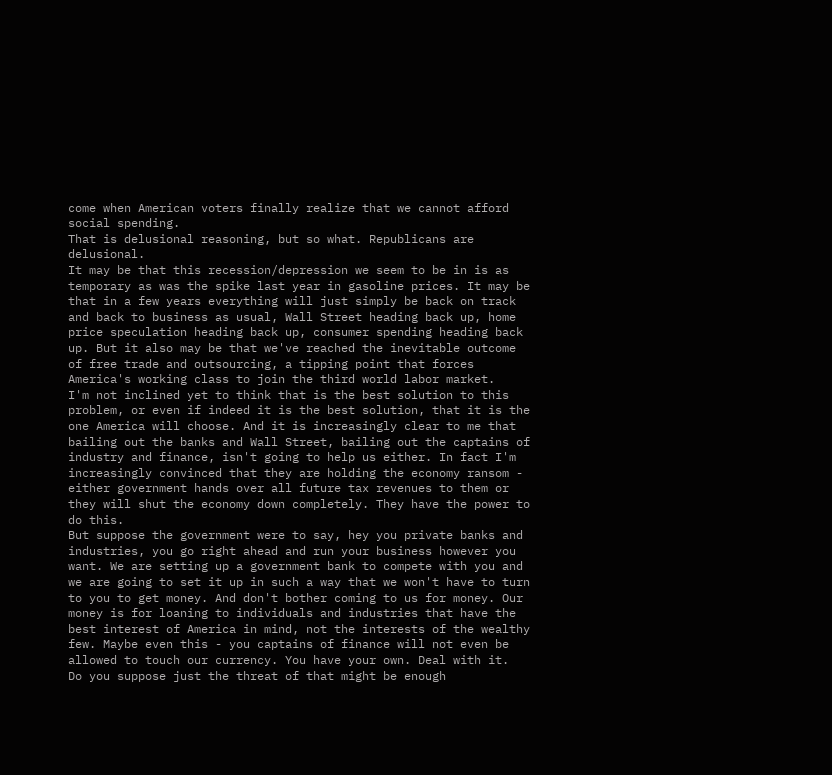come when American voters finally realize that we cannot afford social spending.
That is delusional reasoning, but so what. Republicans are delusional.
It may be that this recession/depression we seem to be in is as temporary as was the spike last year in gasoline prices. It may be that in a few years everything will just simply be back on track and back to business as usual, Wall Street heading back up, home price speculation heading back up, consumer spending heading back up. But it also may be that we've reached the inevitable outcome of free trade and outsourcing, a tipping point that forces America's working class to join the third world labor market.
I'm not inclined yet to think that is the best solution to this problem, or even if indeed it is the best solution, that it is the one America will choose. And it is increasingly clear to me that bailing out the banks and Wall Street, bailing out the captains of industry and finance, isn't going to help us either. In fact I'm increasingly convinced that they are holding the economy ransom - either government hands over all future tax revenues to them or they will shut the economy down completely. They have the power to do this.
But suppose the government were to say, hey you private banks and industries, you go right ahead and run your business however you want. We are setting up a government bank to compete with you and we are going to set it up in such a way that we won't have to turn to you to get money. And don't bother coming to us for money. Our money is for loaning to individuals and industries that have the best interest of America in mind, not the interests of the wealthy few. Maybe even this - you captains of finance will not even be allowed to touch our currency. You have your own. Deal with it.
Do you suppose just the threat of that might be enough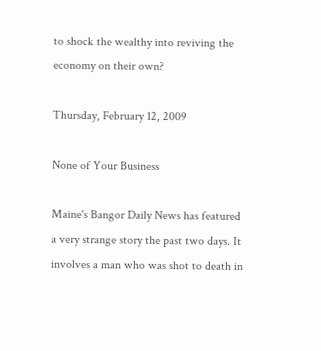to shock the wealthy into reviving the economy on their own?

Thursday, February 12, 2009

None of Your Business

Maine's Bangor Daily News has featured a very strange story the past two days. It involves a man who was shot to death in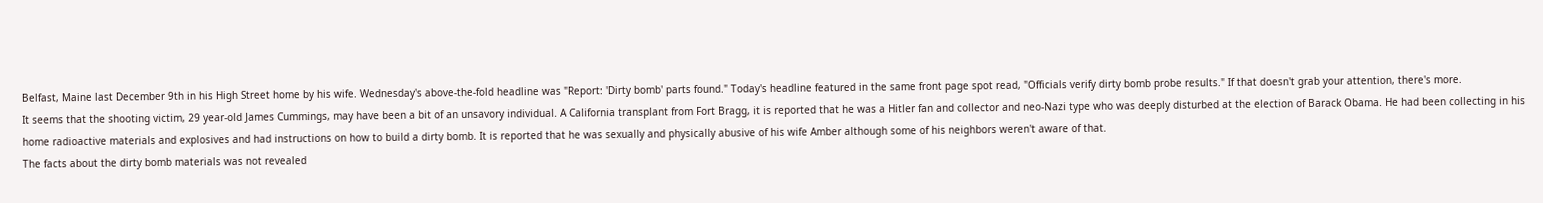Belfast, Maine last December 9th in his High Street home by his wife. Wednesday's above-the-fold headline was "Report: 'Dirty bomb' parts found." Today's headline featured in the same front page spot read, "Officials verify dirty bomb probe results." If that doesn't grab your attention, there's more.
It seems that the shooting victim, 29 year-old James Cummings, may have been a bit of an unsavory individual. A California transplant from Fort Bragg, it is reported that he was a Hitler fan and collector and neo-Nazi type who was deeply disturbed at the election of Barack Obama. He had been collecting in his home radioactive materials and explosives and had instructions on how to build a dirty bomb. It is reported that he was sexually and physically abusive of his wife Amber although some of his neighbors weren't aware of that.
The facts about the dirty bomb materials was not revealed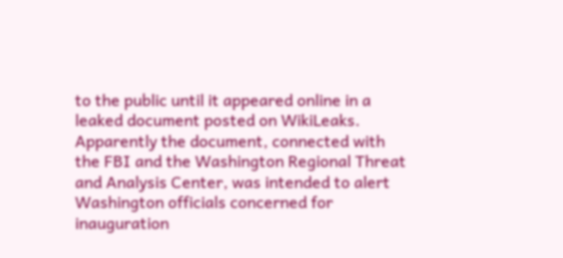to the public until it appeared online in a leaked document posted on WikiLeaks. Apparently the document, connected with the FBI and the Washington Regional Threat and Analysis Center, was intended to alert Washington officials concerned for inauguration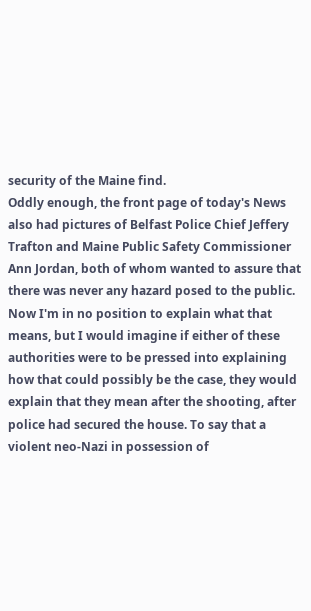security of the Maine find.
Oddly enough, the front page of today's News also had pictures of Belfast Police Chief Jeffery Trafton and Maine Public Safety Commissioner Ann Jordan, both of whom wanted to assure that there was never any hazard posed to the public. Now I'm in no position to explain what that means, but I would imagine if either of these authorities were to be pressed into explaining how that could possibly be the case, they would explain that they mean after the shooting, after police had secured the house. To say that a violent neo-Nazi in possession of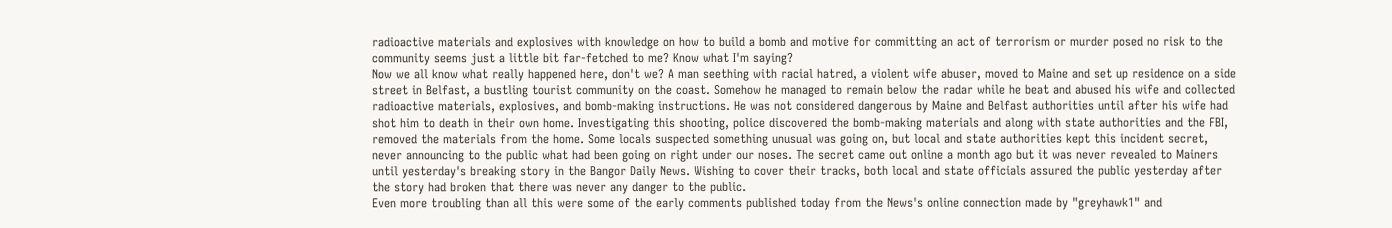radioactive materials and explosives with knowledge on how to build a bomb and motive for committing an act of terrorism or murder posed no risk to the community seems just a little bit far-fetched to me? Know what I'm saying?
Now we all know what really happened here, don't we? A man seething with racial hatred, a violent wife abuser, moved to Maine and set up residence on a side street in Belfast, a bustling tourist community on the coast. Somehow he managed to remain below the radar while he beat and abused his wife and collected radioactive materials, explosives, and bomb-making instructions. He was not considered dangerous by Maine and Belfast authorities until after his wife had shot him to death in their own home. Investigating this shooting, police discovered the bomb-making materials and along with state authorities and the FBI, removed the materials from the home. Some locals suspected something unusual was going on, but local and state authorities kept this incident secret, never announcing to the public what had been going on right under our noses. The secret came out online a month ago but it was never revealed to Mainers until yesterday's breaking story in the Bangor Daily News. Wishing to cover their tracks, both local and state officials assured the public yesterday after the story had broken that there was never any danger to the public.
Even more troubling than all this were some of the early comments published today from the News's online connection made by "greyhawk1" and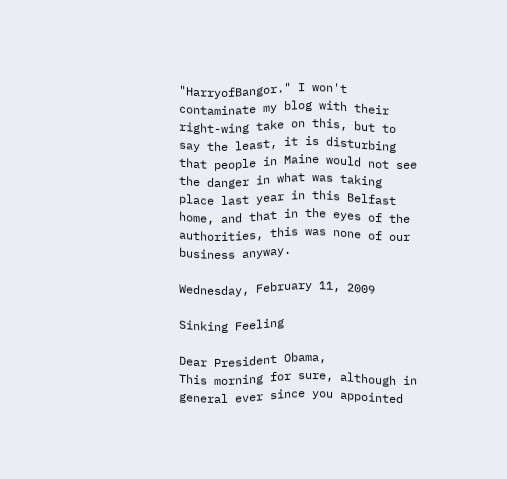"HarryofBangor." I won't contaminate my blog with their right-wing take on this, but to say the least, it is disturbing that people in Maine would not see the danger in what was taking place last year in this Belfast home, and that in the eyes of the authorities, this was none of our business anyway.

Wednesday, February 11, 2009

Sinking Feeling

Dear President Obama,
This morning for sure, although in general ever since you appointed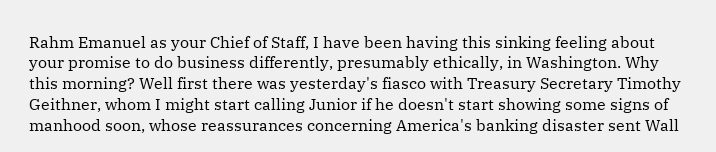Rahm Emanuel as your Chief of Staff, I have been having this sinking feeling about your promise to do business differently, presumably ethically, in Washington. Why this morning? Well first there was yesterday's fiasco with Treasury Secretary Timothy Geithner, whom I might start calling Junior if he doesn't start showing some signs of manhood soon, whose reassurances concerning America's banking disaster sent Wall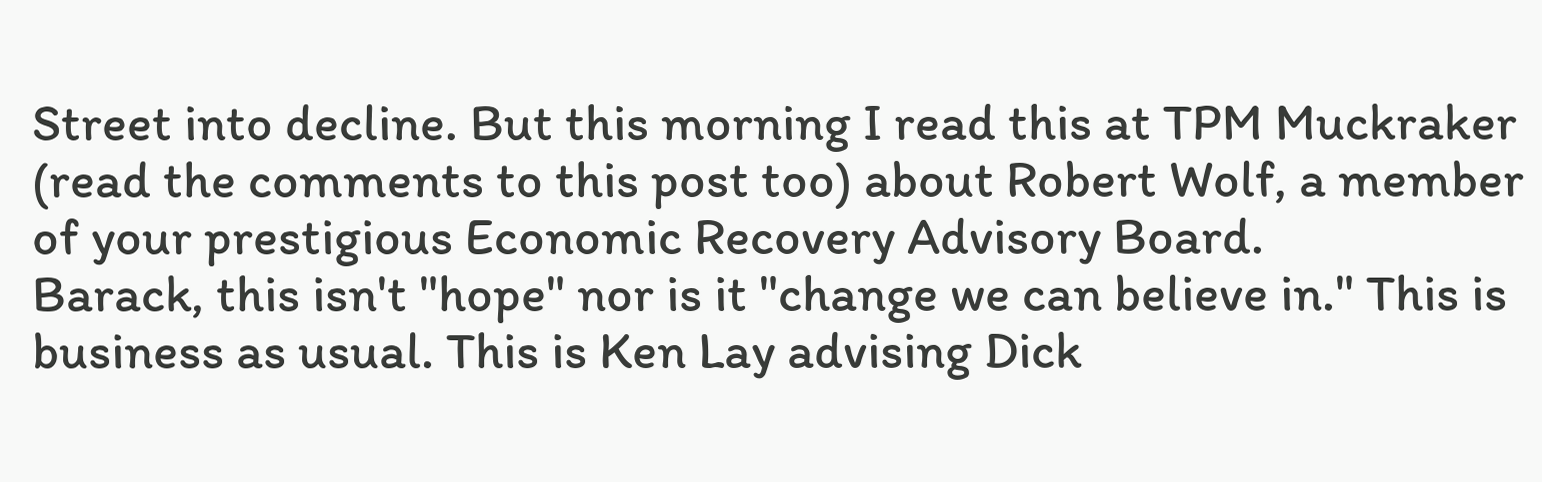Street into decline. But this morning I read this at TPM Muckraker (read the comments to this post too) about Robert Wolf, a member of your prestigious Economic Recovery Advisory Board.
Barack, this isn't "hope" nor is it "change we can believe in." This is business as usual. This is Ken Lay advising Dick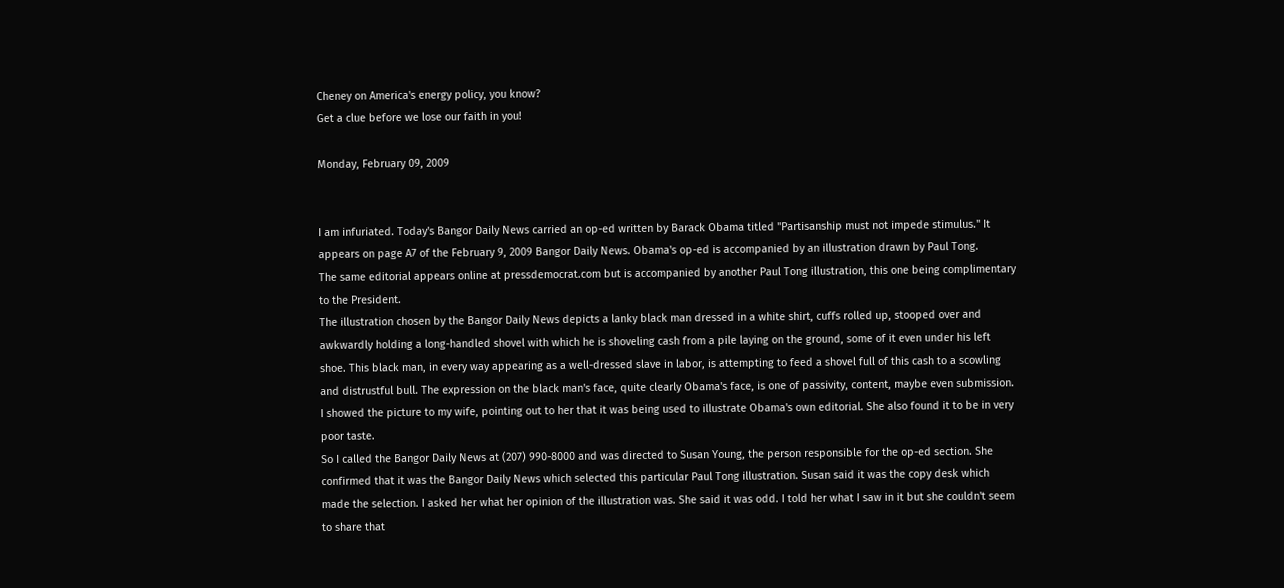Cheney on America's energy policy, you know?
Get a clue before we lose our faith in you!

Monday, February 09, 2009


I am infuriated. Today's Bangor Daily News carried an op-ed written by Barack Obama titled "Partisanship must not impede stimulus." It appears on page A7 of the February 9, 2009 Bangor Daily News. Obama's op-ed is accompanied by an illustration drawn by Paul Tong.
The same editorial appears online at pressdemocrat.com but is accompanied by another Paul Tong illustration, this one being complimentary to the President.
The illustration chosen by the Bangor Daily News depicts a lanky black man dressed in a white shirt, cuffs rolled up, stooped over and awkwardly holding a long-handled shovel with which he is shoveling cash from a pile laying on the ground, some of it even under his left shoe. This black man, in every way appearing as a well-dressed slave in labor, is attempting to feed a shovel full of this cash to a scowling and distrustful bull. The expression on the black man's face, quite clearly Obama's face, is one of passivity, content, maybe even submission.
I showed the picture to my wife, pointing out to her that it was being used to illustrate Obama's own editorial. She also found it to be in very poor taste.
So I called the Bangor Daily News at (207) 990-8000 and was directed to Susan Young, the person responsible for the op-ed section. She confirmed that it was the Bangor Daily News which selected this particular Paul Tong illustration. Susan said it was the copy desk which made the selection. I asked her what her opinion of the illustration was. She said it was odd. I told her what I saw in it but she couldn't seem to share that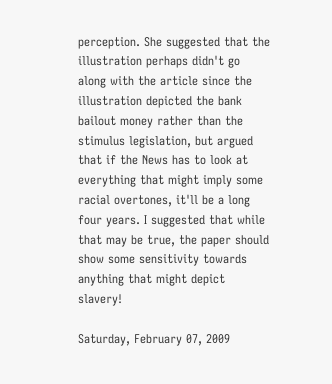perception. She suggested that the illustration perhaps didn't go along with the article since the illustration depicted the bank bailout money rather than the stimulus legislation, but argued that if the News has to look at everything that might imply some racial overtones, it'll be a long four years. I suggested that while that may be true, the paper should show some sensitivity towards anything that might depict slavery!

Saturday, February 07, 2009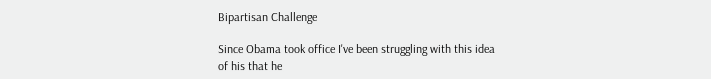Bipartisan Challenge

Since Obama took office I've been struggling with this idea of his that he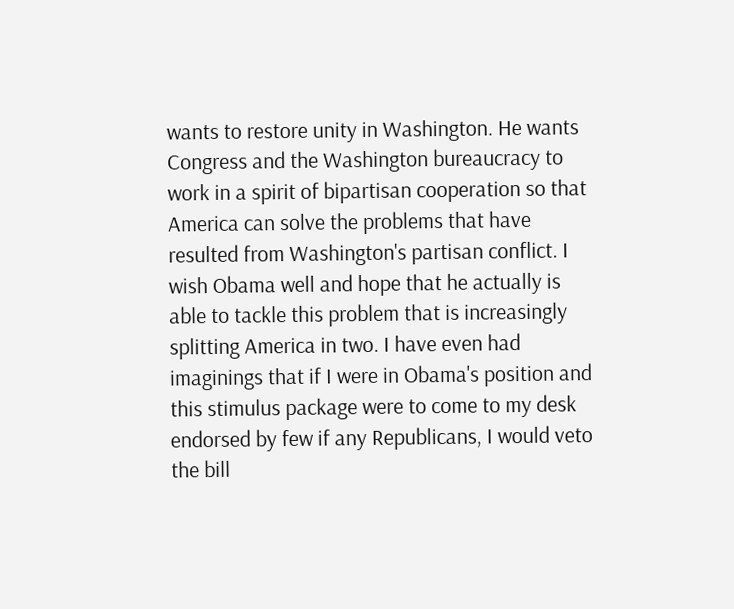wants to restore unity in Washington. He wants Congress and the Washington bureaucracy to work in a spirit of bipartisan cooperation so that America can solve the problems that have resulted from Washington's partisan conflict. I wish Obama well and hope that he actually is able to tackle this problem that is increasingly splitting America in two. I have even had imaginings that if I were in Obama's position and this stimulus package were to come to my desk endorsed by few if any Republicans, I would veto the bill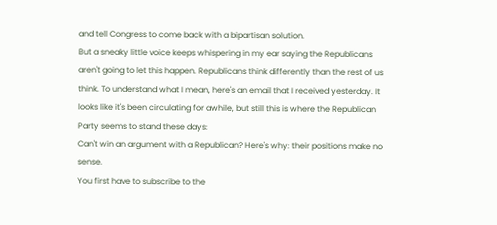and tell Congress to come back with a bipartisan solution.
But a sneaky little voice keeps whispering in my ear saying the Republicans aren't going to let this happen. Republicans think differently than the rest of us think. To understand what I mean, here's an email that I received yesterday. It looks like it's been circulating for awhile, but still this is where the Republican Party seems to stand these days:
Can't win an argument with a Republican? Here's why: their positions make no sense.
You first have to subscribe to the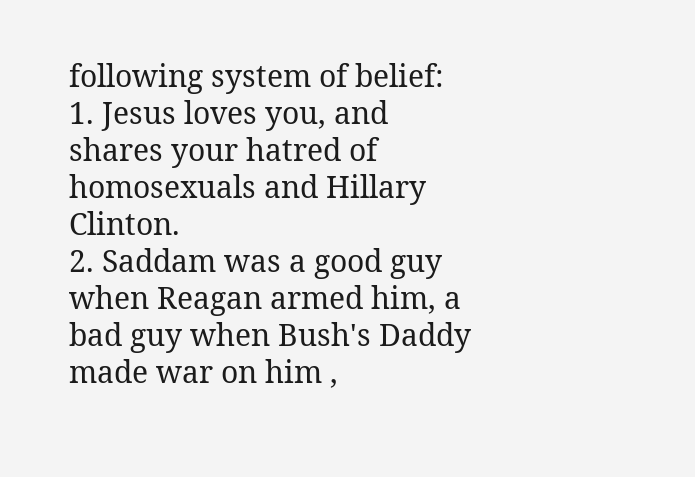following system of belief:
1. Jesus loves you, and shares your hatred of homosexuals and Hillary Clinton.
2. Saddam was a good guy when Reagan armed him, a bad guy when Bush's Daddy made war on him ,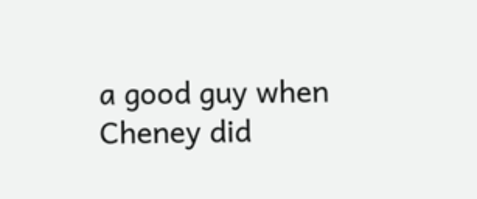a good guy when Cheney did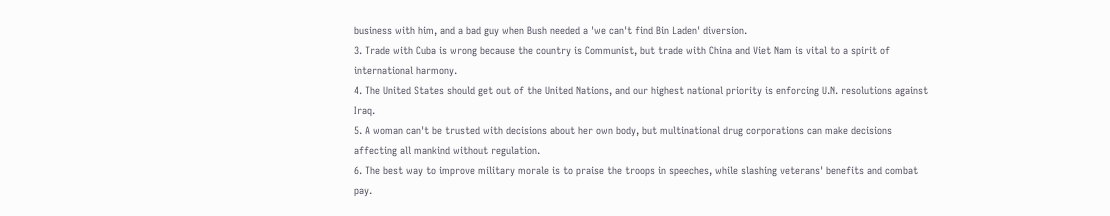business with him, and a bad guy when Bush needed a 'we can't find Bin Laden' diversion.
3. Trade with Cuba is wrong because the country is Communist, but trade with China and Viet Nam is vital to a spirit of international harmony.
4. The United States should get out of the United Nations, and our highest national priority is enforcing U.N. resolutions against Iraq.
5. A woman can't be trusted with decisions about her own body, but multinational drug corporations can make decisions affecting all mankind without regulation.
6. The best way to improve military morale is to praise the troops in speeches, while slashing veterans' benefits and combat pay.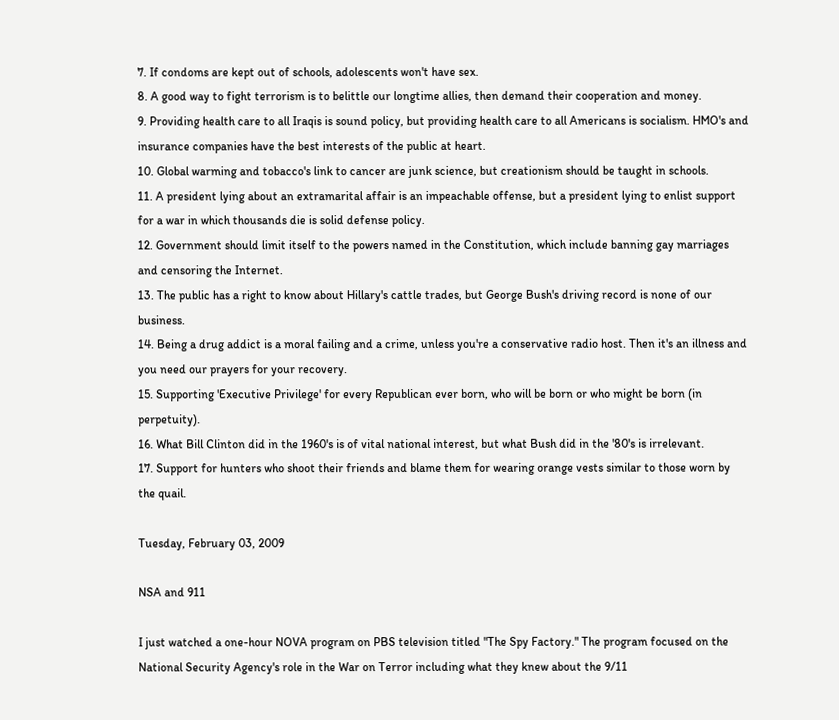7. If condoms are kept out of schools, adolescents won't have sex.
8. A good way to fight terrorism is to belittle our longtime allies, then demand their cooperation and money.
9. Providing health care to all Iraqis is sound policy, but providing health care to all Americans is socialism. HMO's and insurance companies have the best interests of the public at heart.
10. Global warming and tobacco's link to cancer are junk science, but creationism should be taught in schools.
11. A president lying about an extramarital affair is an impeachable offense, but a president lying to enlist support for a war in which thousands die is solid defense policy.
12. Government should limit itself to the powers named in the Constitution, which include banning gay marriages and censoring the Internet.
13. The public has a right to know about Hillary's cattle trades, but George Bush's driving record is none of our business.
14. Being a drug addict is a moral failing and a crime, unless you're a conservative radio host. Then it's an illness and you need our prayers for your recovery.
15. Supporting 'Executive Privilege' for every Republican ever born, who will be born or who might be born (in perpetuity).
16. What Bill Clinton did in the 1960's is of vital national interest, but what Bush did in the '80's is irrelevant.
17. Support for hunters who shoot their friends and blame them for wearing orange vests similar to those worn by the quail.

Tuesday, February 03, 2009

NSA and 911

I just watched a one-hour NOVA program on PBS television titled "The Spy Factory." The program focused on the National Security Agency's role in the War on Terror including what they knew about the 9/11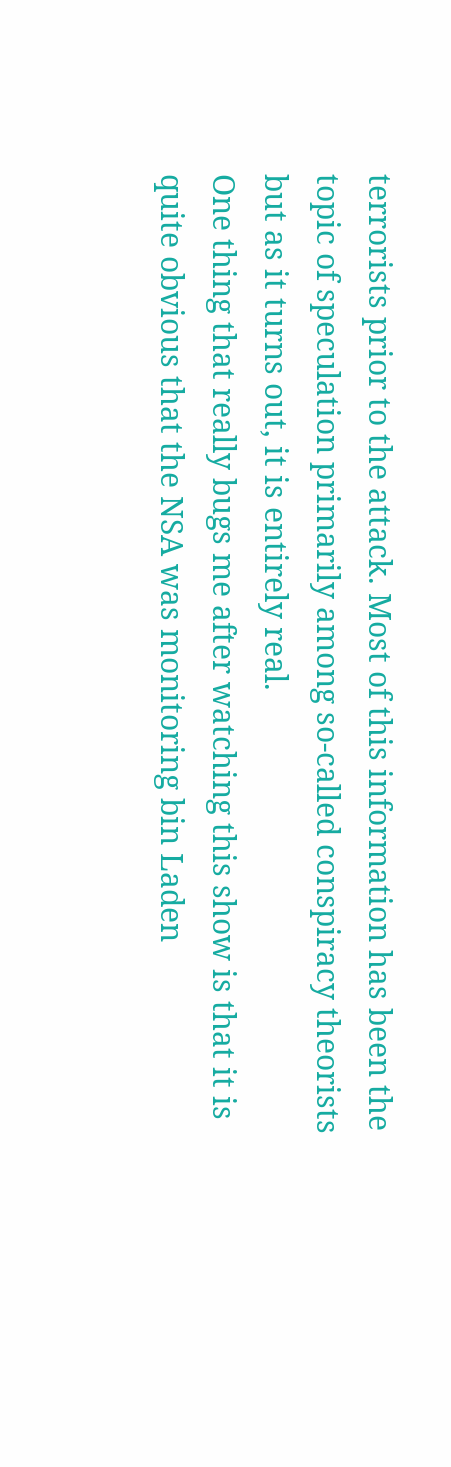terrorists prior to the attack. Most of this information has been the topic of speculation primarily among so-called conspiracy theorists but as it turns out, it is entirely real.
One thing that really bugs me after watching this show is that it is quite obvious that the NSA was monitoring bin Laden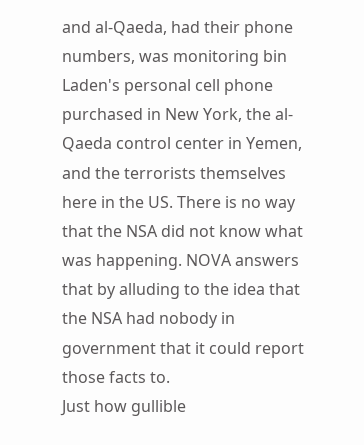and al-Qaeda, had their phone numbers, was monitoring bin Laden's personal cell phone purchased in New York, the al-Qaeda control center in Yemen, and the terrorists themselves here in the US. There is no way that the NSA did not know what was happening. NOVA answers that by alluding to the idea that the NSA had nobody in government that it could report those facts to.
Just how gullible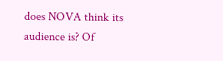does NOVA think its audience is? Of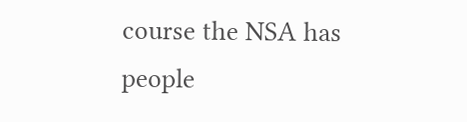course the NSA has people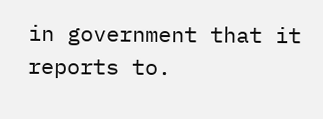in government that it reports to.